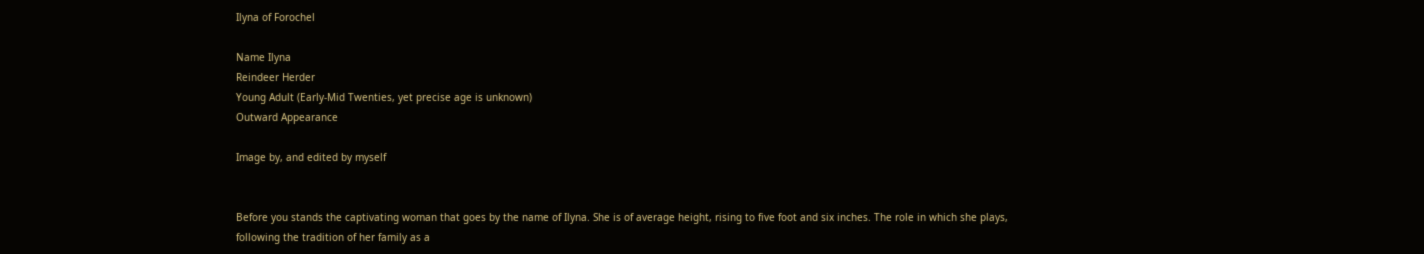Ilyna of Forochel

Name Ilyna
Reindeer Herder
Young Adult (Early-Mid Twenties, yet precise age is unknown)
Outward Appearance

Image by, and edited by myself


Before you stands the captivating woman that goes by the name of Ilyna. She is of average height, rising to five foot and six inches. The role in which she plays, following the tradition of her family as a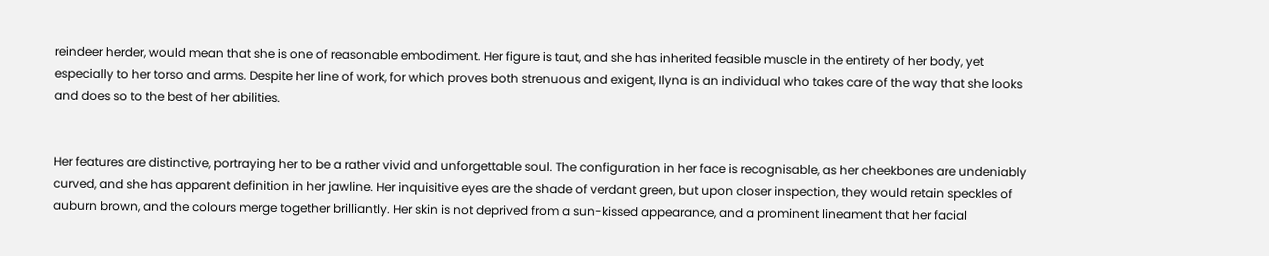reindeer herder, would mean that she is one of reasonable embodiment. Her figure is taut, and she has inherited feasible muscle in the entirety of her body, yet especially to her torso and arms. Despite her line of work, for which proves both strenuous and exigent, Ilyna is an individual who takes care of the way that she looks and does so to the best of her abilities.


Her features are distinctive, portraying her to be a rather vivid and unforgettable soul. The configuration in her face is recognisable, as her cheekbones are undeniably curved, and she has apparent definition in her jawline. Her inquisitive eyes are the shade of verdant green, but upon closer inspection, they would retain speckles of auburn brown, and the colours merge together brilliantly. Her skin is not deprived from a sun-kissed appearance, and a prominent lineament that her facial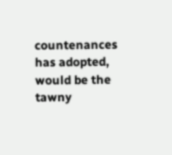countenances has adopted, would be the tawny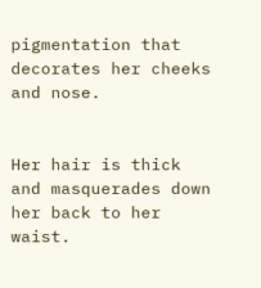pigmentation that decorates her cheeks and nose.


Her hair is thick and masquerades down her back to her waist.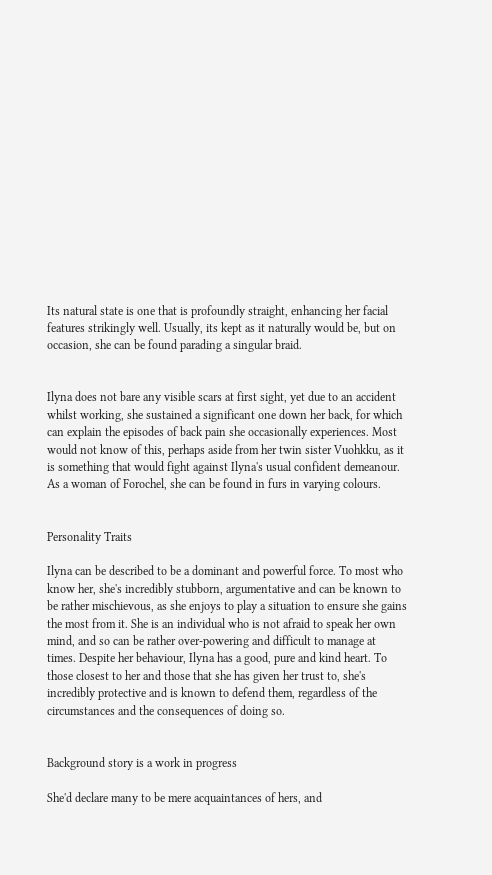Its natural state is one that is profoundly straight, enhancing her facial features strikingly well. Usually, its kept as it naturally would be, but on occasion, she can be found parading a singular braid.


Ilyna does not bare any visible scars at first sight, yet due to an accident whilst working, she sustained a significant one down her back, for which can explain the episodes of back pain she occasionally experiences. Most would not know of this, perhaps aside from her twin sister Vuohkku, as it is something that would fight against Ilyna's usual confident demeanour. As a woman of Forochel, she can be found in furs in varying colours.


Personality Traits

Ilyna can be described to be a dominant and powerful force. To most who know her, she's incredibly stubborn, argumentative and can be known to be rather mischievous, as she enjoys to play a situation to ensure she gains the most from it. She is an individual who is not afraid to speak her own mind, and so can be rather over-powering and difficult to manage at times. Despite her behaviour, Ilyna has a good, pure and kind heart. To those closest to her and those that she has given her trust to, she's incredibly protective and is known to defend them, regardless of the circumstances and the consequences of doing so.


Background story is a work in progress

She'd declare many to be mere acquaintances of hers, and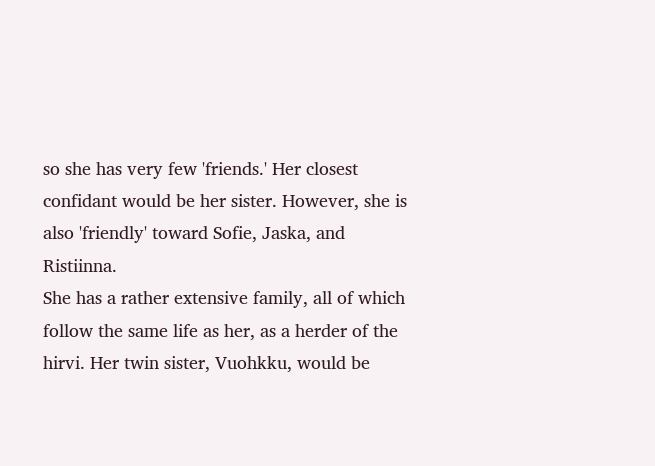so she has very few 'friends.' Her closest confidant would be her sister. However, she is also 'friendly' toward Sofie, Jaska, and Ristiinna.
She has a rather extensive family, all of which follow the same life as her, as a herder of the hirvi. Her twin sister, Vuohkku, would be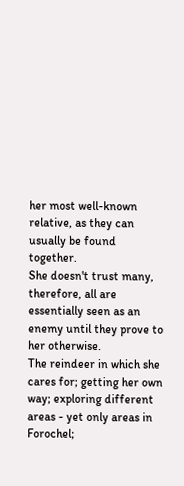her most well-known relative, as they can usually be found together.
She doesn't trust many, therefore, all are essentially seen as an enemy until they prove to her otherwise.
The reindeer in which she cares for; getting her own way; exploring different areas - yet only areas in Forochel;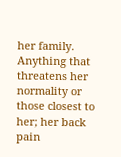her family.
Anything that threatens her normality or those closest to her; her back pain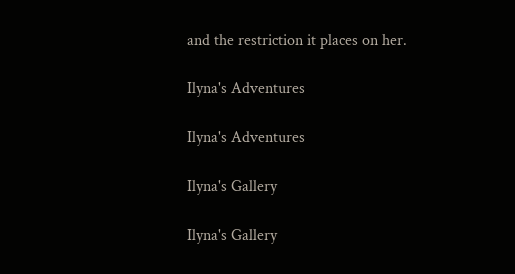and the restriction it places on her.

Ilyna's Adventures

Ilyna's Adventures

Ilyna's Gallery

Ilyna's Gallery